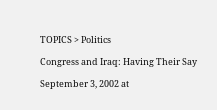TOPICS > Politics

Congress and Iraq: Having Their Say

September 3, 2002 at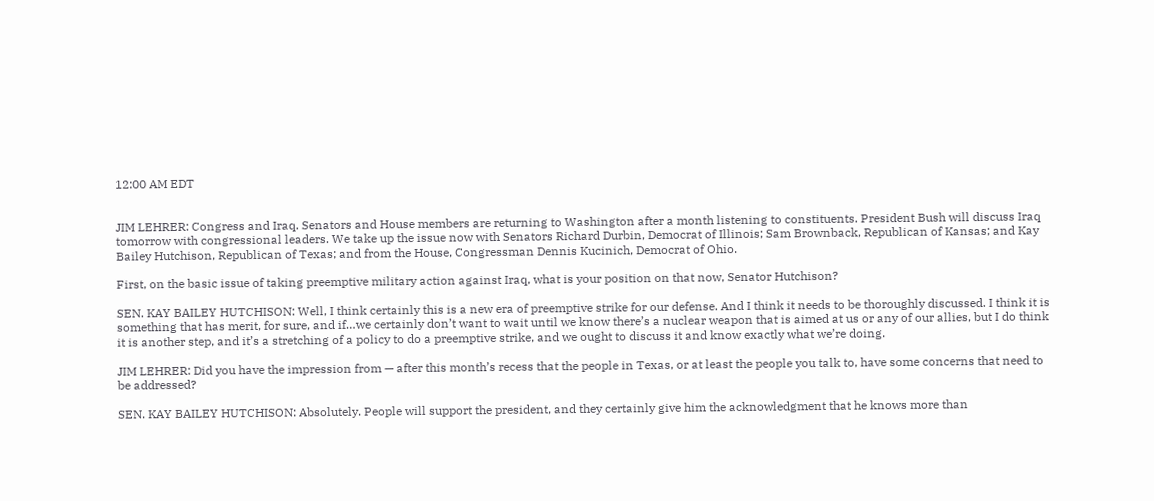12:00 AM EDT


JIM LEHRER: Congress and Iraq. Senators and House members are returning to Washington after a month listening to constituents. President Bush will discuss Iraq tomorrow with congressional leaders. We take up the issue now with Senators Richard Durbin, Democrat of Illinois; Sam Brownback, Republican of Kansas; and Kay Bailey Hutchison, Republican of Texas; and from the House, Congressman Dennis Kucinich, Democrat of Ohio.

First, on the basic issue of taking preemptive military action against Iraq, what is your position on that now, Senator Hutchison?

SEN. KAY BAILEY HUTCHISON: Well, I think certainly this is a new era of preemptive strike for our defense. And I think it needs to be thoroughly discussed. I think it is something that has merit, for sure, and if…we certainly don’t want to wait until we know there’s a nuclear weapon that is aimed at us or any of our allies, but I do think it is another step, and it’s a stretching of a policy to do a preemptive strike, and we ought to discuss it and know exactly what we’re doing.

JIM LEHRER: Did you have the impression from — after this month’s recess that the people in Texas, or at least the people you talk to, have some concerns that need to be addressed?

SEN. KAY BAILEY HUTCHISON: Absolutely. People will support the president, and they certainly give him the acknowledgment that he knows more than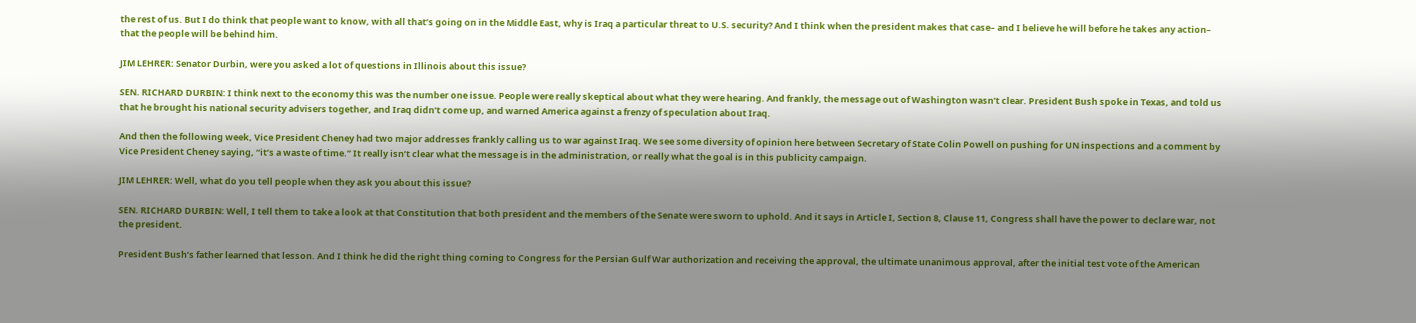the rest of us. But I do think that people want to know, with all that’s going on in the Middle East, why is Iraq a particular threat to U.S. security? And I think when the president makes that case– and I believe he will before he takes any action– that the people will be behind him.

JIM LEHRER: Senator Durbin, were you asked a lot of questions in Illinois about this issue?

SEN. RICHARD DURBIN: I think next to the economy this was the number one issue. People were really skeptical about what they were hearing. And frankly, the message out of Washington wasn’t clear. President Bush spoke in Texas, and told us that he brought his national security advisers together, and Iraq didn’t come up, and warned America against a frenzy of speculation about Iraq.

And then the following week, Vice President Cheney had two major addresses frankly calling us to war against Iraq. We see some diversity of opinion here between Secretary of State Colin Powell on pushing for UN inspections and a comment by Vice President Cheney saying, “it’s a waste of time.” It really isn’t clear what the message is in the administration, or really what the goal is in this publicity campaign.

JIM LEHRER: Well, what do you tell people when they ask you about this issue?

SEN. RICHARD DURBIN: Well, I tell them to take a look at that Constitution that both president and the members of the Senate were sworn to uphold. And it says in Article I, Section 8, Clause 11, Congress shall have the power to declare war, not the president.

President Bush’s father learned that lesson. And I think he did the right thing coming to Congress for the Persian Gulf War authorization and receiving the approval, the ultimate unanimous approval, after the initial test vote of the American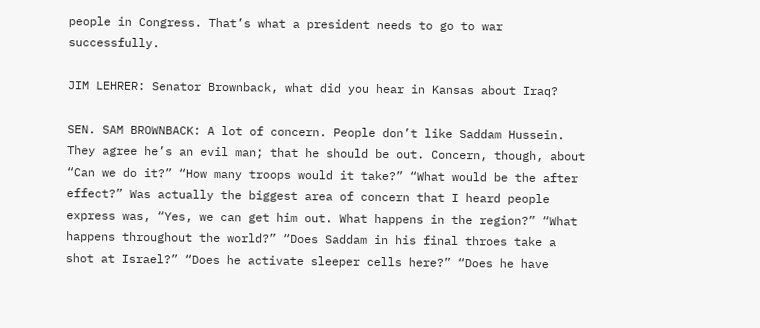people in Congress. That’s what a president needs to go to war successfully.

JIM LEHRER: Senator Brownback, what did you hear in Kansas about Iraq?

SEN. SAM BROWNBACK: A lot of concern. People don’t like Saddam Hussein. They agree he’s an evil man; that he should be out. Concern, though, about “Can we do it?” “How many troops would it take?” “What would be the after effect?” Was actually the biggest area of concern that I heard people express was, “Yes, we can get him out. What happens in the region?” “What happens throughout the world?” “Does Saddam in his final throes take a shot at Israel?” “Does he activate sleeper cells here?” “Does he have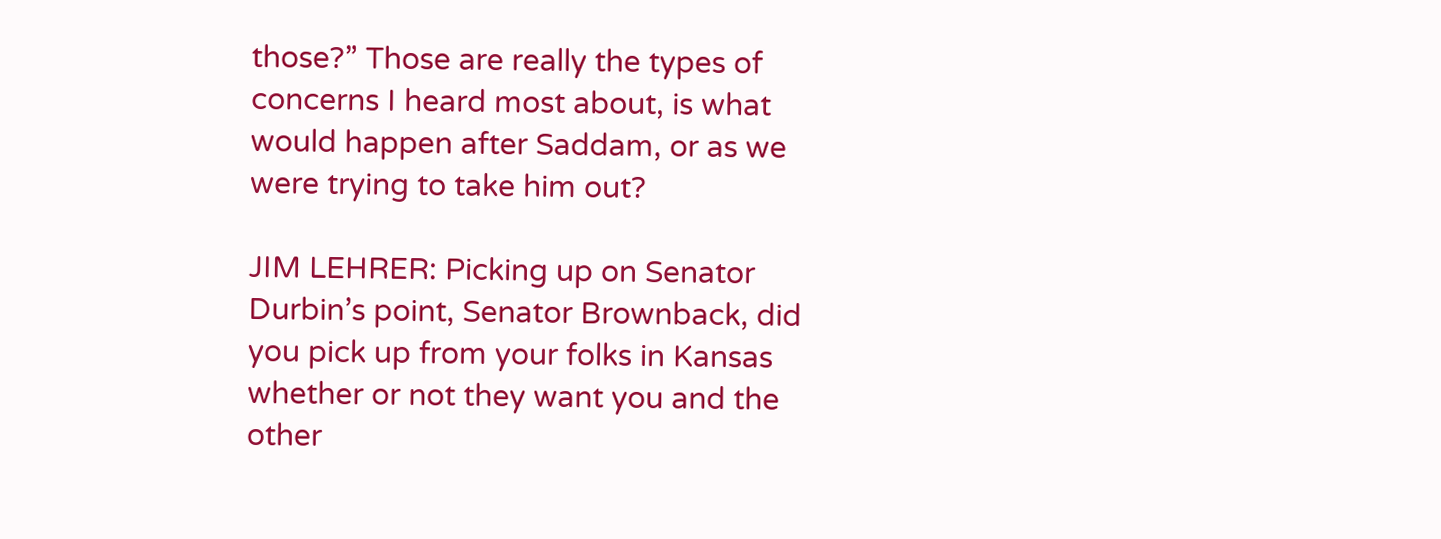those?” Those are really the types of concerns I heard most about, is what would happen after Saddam, or as we were trying to take him out?

JIM LEHRER: Picking up on Senator Durbin’s point, Senator Brownback, did you pick up from your folks in Kansas whether or not they want you and the other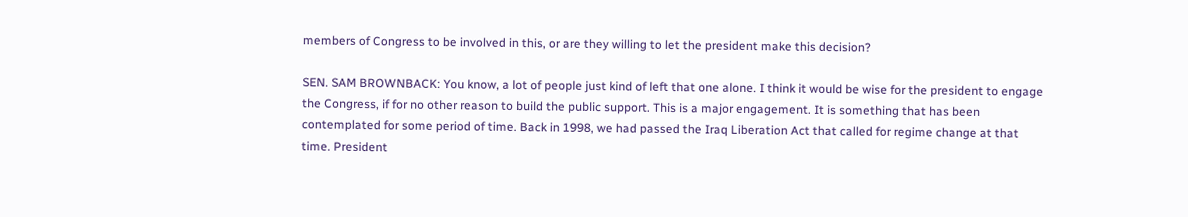members of Congress to be involved in this, or are they willing to let the president make this decision?

SEN. SAM BROWNBACK: You know, a lot of people just kind of left that one alone. I think it would be wise for the president to engage the Congress, if for no other reason to build the public support. This is a major engagement. It is something that has been contemplated for some period of time. Back in 1998, we had passed the Iraq Liberation Act that called for regime change at that time. President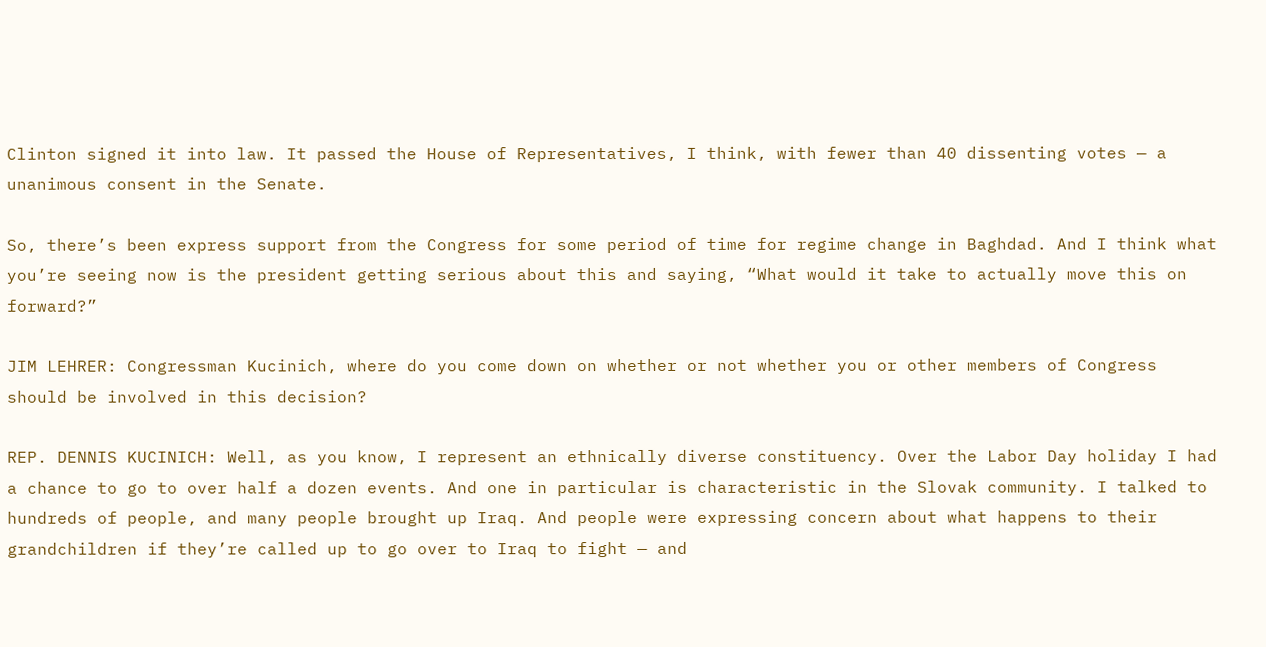Clinton signed it into law. It passed the House of Representatives, I think, with fewer than 40 dissenting votes — a unanimous consent in the Senate.

So, there’s been express support from the Congress for some period of time for regime change in Baghdad. And I think what you’re seeing now is the president getting serious about this and saying, “What would it take to actually move this on forward?”

JIM LEHRER: Congressman Kucinich, where do you come down on whether or not whether you or other members of Congress should be involved in this decision?

REP. DENNIS KUCINICH: Well, as you know, I represent an ethnically diverse constituency. Over the Labor Day holiday I had a chance to go to over half a dozen events. And one in particular is characteristic in the Slovak community. I talked to hundreds of people, and many people brought up Iraq. And people were expressing concern about what happens to their grandchildren if they’re called up to go over to Iraq to fight — and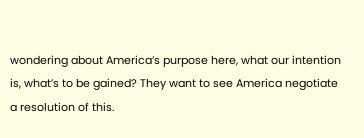wondering about America’s purpose here, what our intention is, what’s to be gained? They want to see America negotiate a resolution of this.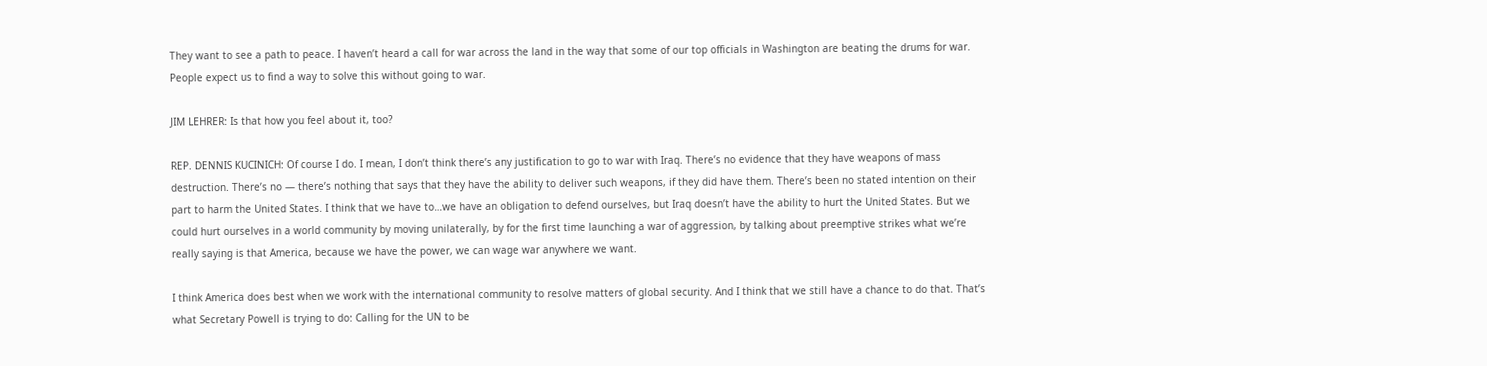They want to see a path to peace. I haven’t heard a call for war across the land in the way that some of our top officials in Washington are beating the drums for war. People expect us to find a way to solve this without going to war.

JIM LEHRER: Is that how you feel about it, too?

REP. DENNIS KUCINICH: Of course I do. I mean, I don’t think there’s any justification to go to war with Iraq. There’s no evidence that they have weapons of mass destruction. There’s no — there’s nothing that says that they have the ability to deliver such weapons, if they did have them. There’s been no stated intention on their part to harm the United States. I think that we have to…we have an obligation to defend ourselves, but Iraq doesn’t have the ability to hurt the United States. But we could hurt ourselves in a world community by moving unilaterally, by for the first time launching a war of aggression, by talking about preemptive strikes what we’re really saying is that America, because we have the power, we can wage war anywhere we want.

I think America does best when we work with the international community to resolve matters of global security. And I think that we still have a chance to do that. That’s what Secretary Powell is trying to do: Calling for the UN to be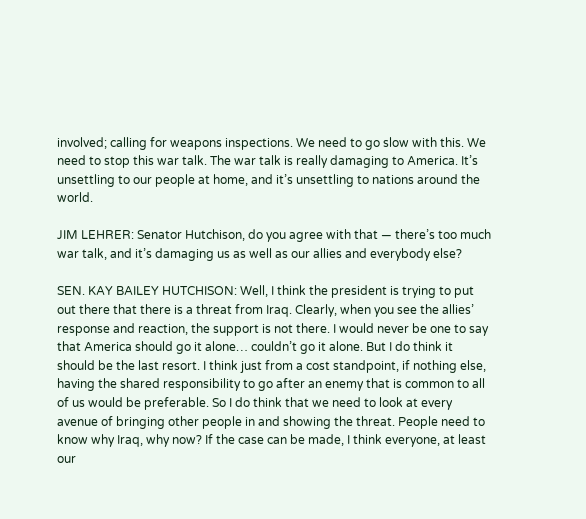involved; calling for weapons inspections. We need to go slow with this. We need to stop this war talk. The war talk is really damaging to America. It’s unsettling to our people at home, and it’s unsettling to nations around the world.

JIM LEHRER: Senator Hutchison, do you agree with that — there’s too much war talk, and it’s damaging us as well as our allies and everybody else?

SEN. KAY BAILEY HUTCHISON: Well, I think the president is trying to put out there that there is a threat from Iraq. Clearly, when you see the allies’ response and reaction, the support is not there. I would never be one to say that America should go it alone… couldn’t go it alone. But I do think it should be the last resort. I think just from a cost standpoint, if nothing else, having the shared responsibility to go after an enemy that is common to all of us would be preferable. So I do think that we need to look at every avenue of bringing other people in and showing the threat. People need to know why Iraq, why now? If the case can be made, I think everyone, at least our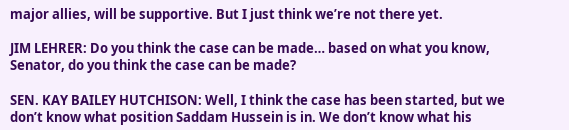major allies, will be supportive. But I just think we’re not there yet.

JIM LEHRER: Do you think the case can be made… based on what you know, Senator, do you think the case can be made?

SEN. KAY BAILEY HUTCHISON: Well, I think the case has been started, but we don’t know what position Saddam Hussein is in. We don’t know what his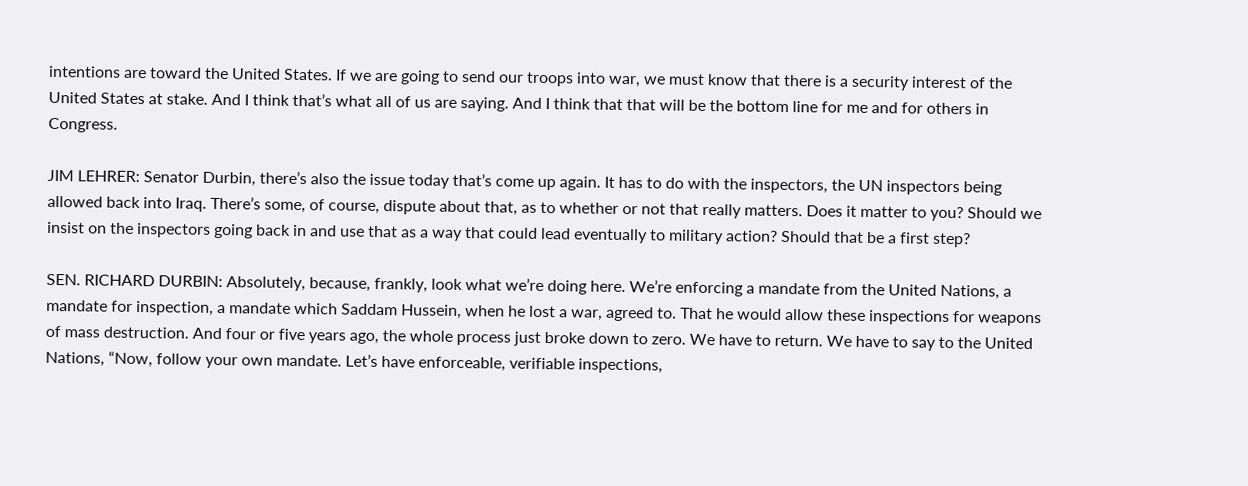intentions are toward the United States. If we are going to send our troops into war, we must know that there is a security interest of the United States at stake. And I think that’s what all of us are saying. And I think that that will be the bottom line for me and for others in Congress.

JIM LEHRER: Senator Durbin, there’s also the issue today that’s come up again. It has to do with the inspectors, the UN inspectors being allowed back into Iraq. There’s some, of course, dispute about that, as to whether or not that really matters. Does it matter to you? Should we insist on the inspectors going back in and use that as a way that could lead eventually to military action? Should that be a first step?

SEN. RICHARD DURBIN: Absolutely, because, frankly, look what we’re doing here. We’re enforcing a mandate from the United Nations, a mandate for inspection, a mandate which Saddam Hussein, when he lost a war, agreed to. That he would allow these inspections for weapons of mass destruction. And four or five years ago, the whole process just broke down to zero. We have to return. We have to say to the United Nations, “Now, follow your own mandate. Let’s have enforceable, verifiable inspections,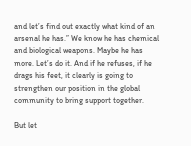and let’s find out exactly what kind of an arsenal he has.” We know he has chemical and biological weapons. Maybe he has more. Let’s do it. And if he refuses, if he drags his feet, it clearly is going to strengthen our position in the global community to bring support together.

But let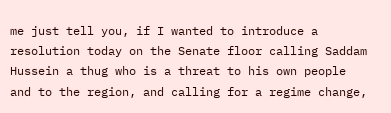me just tell you, if I wanted to introduce a resolution today on the Senate floor calling Saddam Hussein a thug who is a threat to his own people and to the region, and calling for a regime change,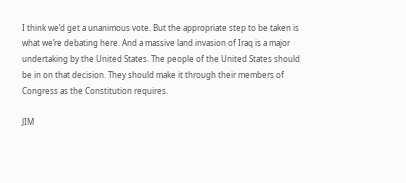I think we’d get a unanimous vote. But the appropriate step to be taken is what we’re debating here. And a massive land invasion of Iraq is a major undertaking by the United States. The people of the United States should be in on that decision. They should make it through their members of Congress as the Constitution requires.

JIM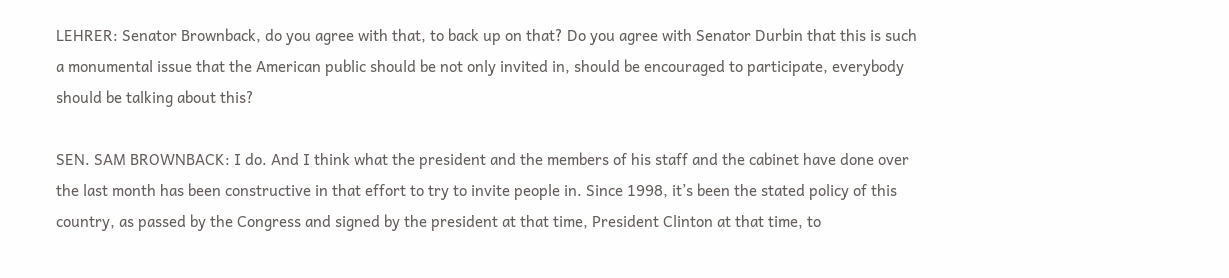LEHRER: Senator Brownback, do you agree with that, to back up on that? Do you agree with Senator Durbin that this is such a monumental issue that the American public should be not only invited in, should be encouraged to participate, everybody should be talking about this?

SEN. SAM BROWNBACK: I do. And I think what the president and the members of his staff and the cabinet have done over the last month has been constructive in that effort to try to invite people in. Since 1998, it’s been the stated policy of this country, as passed by the Congress and signed by the president at that time, President Clinton at that time, to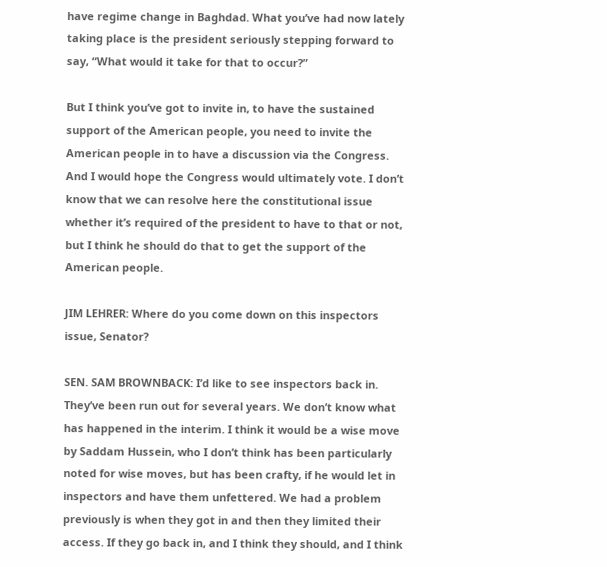have regime change in Baghdad. What you’ve had now lately taking place is the president seriously stepping forward to say, “What would it take for that to occur?”

But I think you’ve got to invite in, to have the sustained support of the American people, you need to invite the American people in to have a discussion via the Congress. And I would hope the Congress would ultimately vote. I don’t know that we can resolve here the constitutional issue whether it’s required of the president to have to that or not, but I think he should do that to get the support of the American people.

JIM LEHRER: Where do you come down on this inspectors issue, Senator?

SEN. SAM BROWNBACK: I’d like to see inspectors back in. They’ve been run out for several years. We don’t know what has happened in the interim. I think it would be a wise move by Saddam Hussein, who I don’t think has been particularly noted for wise moves, but has been crafty, if he would let in inspectors and have them unfettered. We had a problem previously is when they got in and then they limited their access. If they go back in, and I think they should, and I think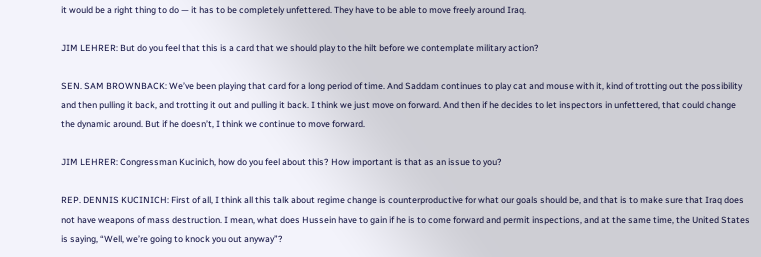it would be a right thing to do — it has to be completely unfettered. They have to be able to move freely around Iraq.

JIM LEHRER: But do you feel that this is a card that we should play to the hilt before we contemplate military action?

SEN. SAM BROWNBACK: We’ve been playing that card for a long period of time. And Saddam continues to play cat and mouse with it, kind of trotting out the possibility and then pulling it back, and trotting it out and pulling it back. I think we just move on forward. And then if he decides to let inspectors in unfettered, that could change the dynamic around. But if he doesn’t, I think we continue to move forward.

JIM LEHRER: Congressman Kucinich, how do you feel about this? How important is that as an issue to you?

REP. DENNIS KUCINICH: First of all, I think all this talk about regime change is counterproductive for what our goals should be, and that is to make sure that Iraq does not have weapons of mass destruction. I mean, what does Hussein have to gain if he is to come forward and permit inspections, and at the same time, the United States is saying, “Well, we’re going to knock you out anyway”?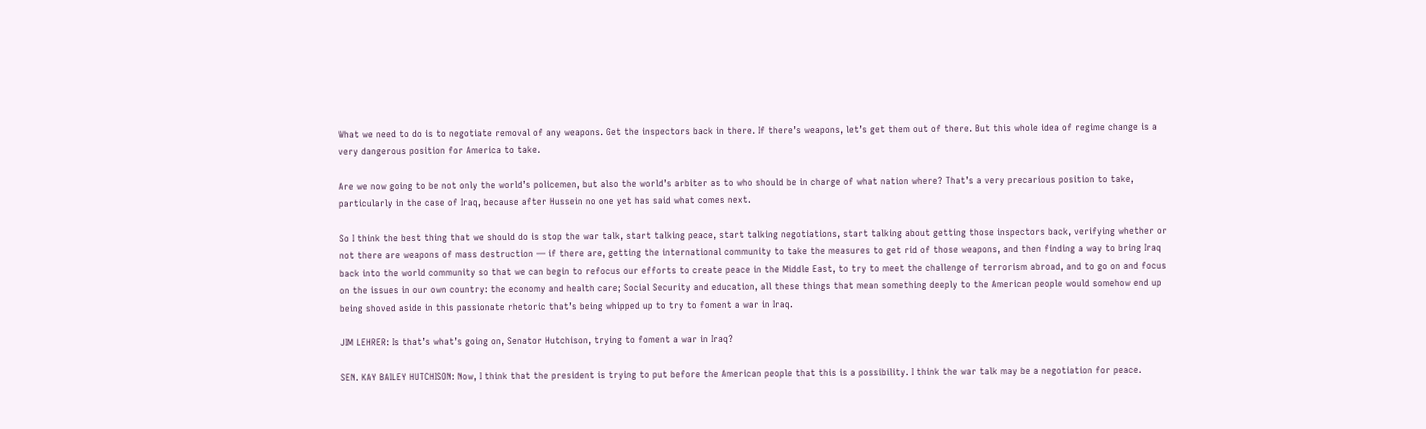What we need to do is to negotiate removal of any weapons. Get the inspectors back in there. If there’s weapons, let’s get them out of there. But this whole idea of regime change is a very dangerous position for America to take.

Are we now going to be not only the world’s policemen, but also the world’s arbiter as to who should be in charge of what nation where? That’s a very precarious position to take, particularly in the case of Iraq, because after Hussein no one yet has said what comes next.

So I think the best thing that we should do is stop the war talk, start talking peace, start talking negotiations, start talking about getting those inspectors back, verifying whether or not there are weapons of mass destruction — if there are, getting the international community to take the measures to get rid of those weapons, and then finding a way to bring Iraq back into the world community so that we can begin to refocus our efforts to create peace in the Middle East, to try to meet the challenge of terrorism abroad, and to go on and focus on the issues in our own country: the economy and health care; Social Security and education, all these things that mean something deeply to the American people would somehow end up being shoved aside in this passionate rhetoric that’s being whipped up to try to foment a war in Iraq.

JIM LEHRER: Is that’s what’s going on, Senator Hutchison, trying to foment a war in Iraq?

SEN. KAY BAILEY HUTCHISON: Now, I think that the president is trying to put before the American people that this is a possibility. I think the war talk may be a negotiation for peace.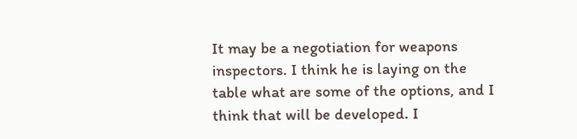It may be a negotiation for weapons inspectors. I think he is laying on the table what are some of the options, and I think that will be developed. I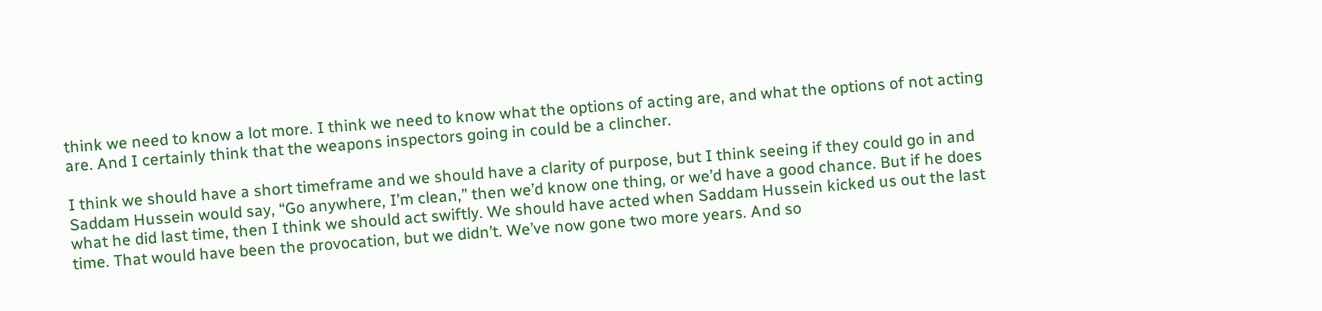think we need to know a lot more. I think we need to know what the options of acting are, and what the options of not acting are. And I certainly think that the weapons inspectors going in could be a clincher.

I think we should have a short timeframe and we should have a clarity of purpose, but I think seeing if they could go in and Saddam Hussein would say, “Go anywhere, I’m clean,” then we’d know one thing, or we’d have a good chance. But if he does what he did last time, then I think we should act swiftly. We should have acted when Saddam Hussein kicked us out the last time. That would have been the provocation, but we didn’t. We’ve now gone two more years. And so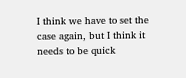I think we have to set the case again, but I think it needs to be quick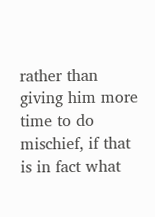rather than giving him more time to do mischief, if that is in fact what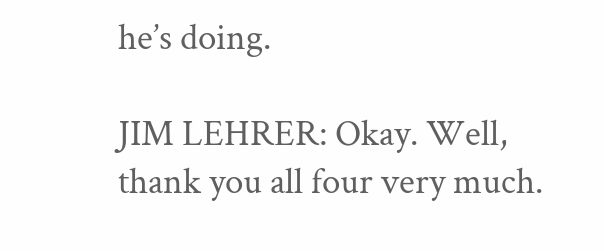he’s doing.

JIM LEHRER: Okay. Well, thank you all four very much.